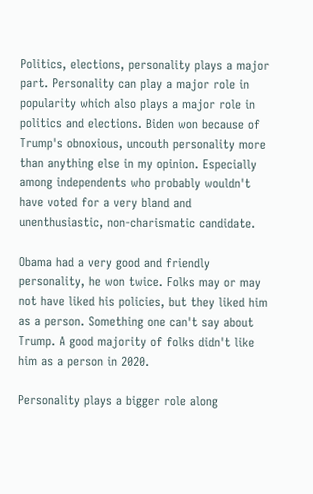Politics, elections, personality plays a major part. Personality can play a major role in popularity which also plays a major role in politics and elections. Biden won because of Trump's obnoxious, uncouth personality more than anything else in my opinion. Especially among independents who probably wouldn't have voted for a very bland and unenthusiastic, non-charismatic candidate.

Obama had a very good and friendly personality, he won twice. Folks may or may not have liked his policies, but they liked him as a person. Something one can't say about Trump. A good majority of folks didn't like him as a person in 2020.

Personality plays a bigger role along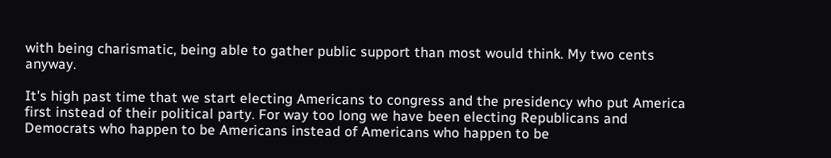with being charismatic, being able to gather public support than most would think. My two cents anyway.

It's high past time that we start electing Americans to congress and the presidency who put America first instead of their political party. For way too long we have been electing Republicans and Democrats who happen to be Americans instead of Americans who happen to be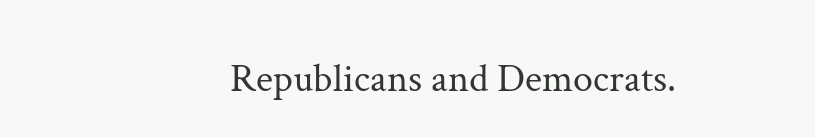Republicans and Democrats.